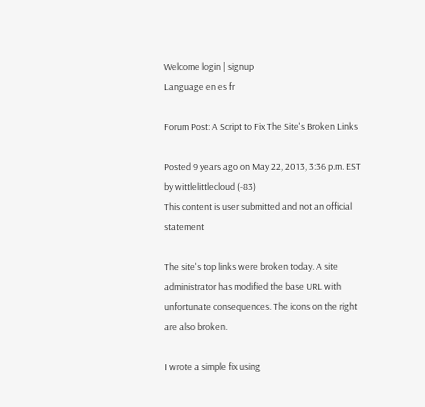Welcome login | signup
Language en es fr

Forum Post: A Script to Fix The Site's Broken Links

Posted 9 years ago on May 22, 2013, 3:36 p.m. EST by wittlelittlecloud (-83)
This content is user submitted and not an official statement

The site's top links were broken today. A site administrator has modified the base URL with unfortunate consequences. The icons on the right are also broken.

I wrote a simple fix using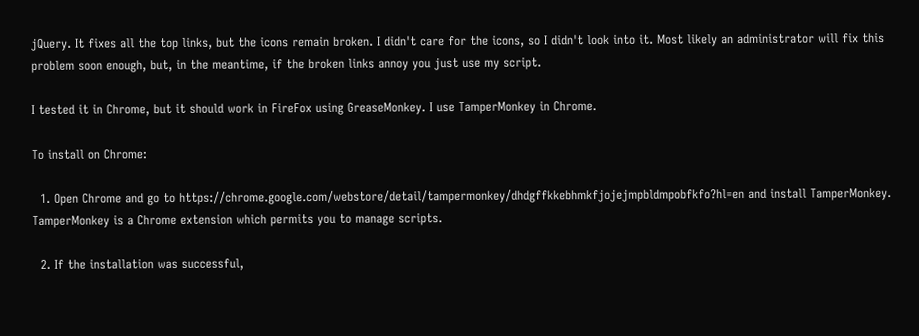jQuery. It fixes all the top links, but the icons remain broken. I didn't care for the icons, so I didn't look into it. Most likely an administrator will fix this problem soon enough, but, in the meantime, if the broken links annoy you just use my script.

I tested it in Chrome, but it should work in FireFox using GreaseMonkey. I use TamperMonkey in Chrome.

To install on Chrome:

  1. Open Chrome and go to https://chrome.google.com/webstore/detail/tampermonkey/dhdgffkkebhmkfjojejmpbldmpobfkfo?hl=en and install TamperMonkey. TamperMonkey is a Chrome extension which permits you to manage scripts.

  2. If the installation was successful,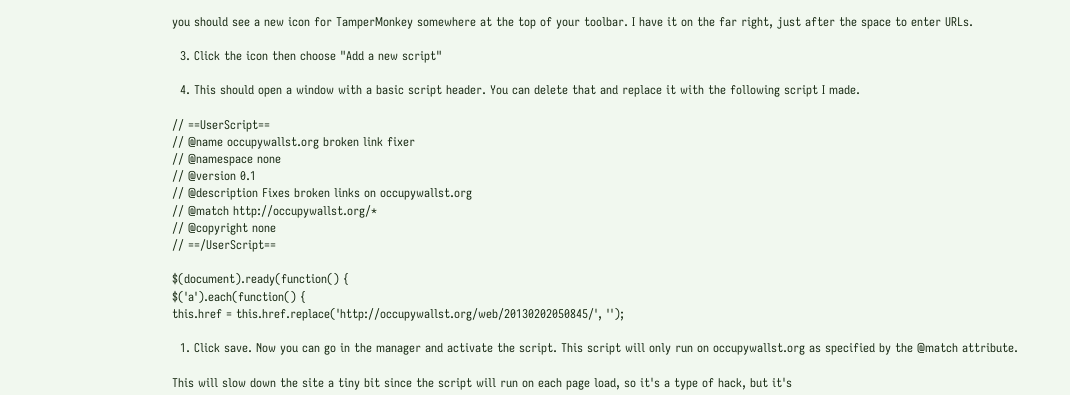you should see a new icon for TamperMonkey somewhere at the top of your toolbar. I have it on the far right, just after the space to enter URLs.

  3. Click the icon then choose "Add a new script"

  4. This should open a window with a basic script header. You can delete that and replace it with the following script I made.

// ==UserScript==
// @name occupywallst.org broken link fixer
// @namespace none
// @version 0.1
// @description Fixes broken links on occupywallst.org
// @match http://occupywallst.org/*
// @copyright none
// ==/UserScript==

$(document).ready(function() {
$('a').each(function() {
this.href = this.href.replace('http://occupywallst.org/web/20130202050845/', '');

  1. Click save. Now you can go in the manager and activate the script. This script will only run on occupywallst.org as specified by the @match attribute.

This will slow down the site a tiny bit since the script will run on each page load, so it's a type of hack, but it's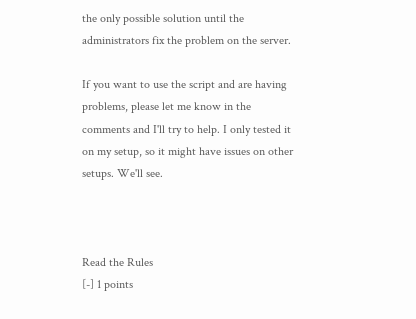the only possible solution until the administrators fix the problem on the server.

If you want to use the script and are having problems, please let me know in the comments and I'll try to help. I only tested it on my setup, so it might have issues on other setups. We'll see.



Read the Rules
[-] 1 points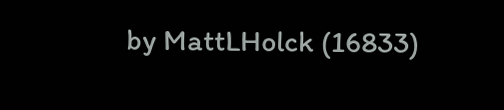by MattLHolck (16833)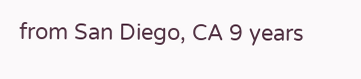from San Diego, CA 9 years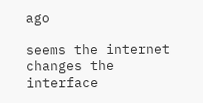ago

seems the internet changes the interface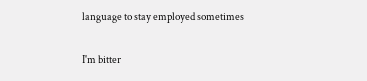language to stay employed sometimes

I'm bitter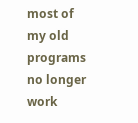most of my old programs no longer work